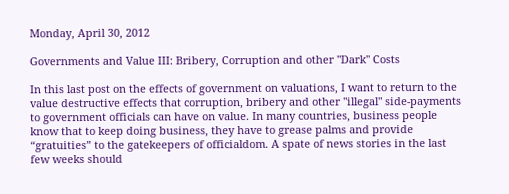Monday, April 30, 2012

Governments and Value III: Bribery, Corruption and other "Dark" Costs

In this last post on the effects of government on valuations, I want to return to the value destructive effects that corruption, bribery and other "illegal" side-payments to government officials can have on value. In many countries, business people know that to keep doing business, they have to grease palms and provide “gratuities” to the gatekeepers of officialdom. A spate of news stories in the last few weeks should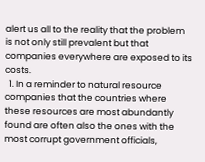alert us all to the reality that the problem is not only still prevalent but that companies everywhere are exposed to its costs.
  1. In a reminder to natural resource companies that the countries where these resources are most abundantly found are often also the ones with the most corrupt government officials,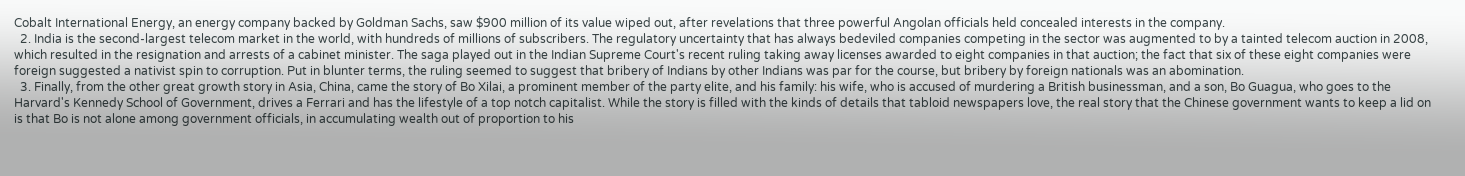Cobalt International Energy, an energy company backed by Goldman Sachs, saw $900 million of its value wiped out, after revelations that three powerful Angolan officials held concealed interests in the company.
  2. India is the second-largest telecom market in the world, with hundreds of millions of subscribers. The regulatory uncertainty that has always bedeviled companies competing in the sector was augmented to by a tainted telecom auction in 2008, which resulted in the resignation and arrests of a cabinet minister. The saga played out in the Indian Supreme Court's recent ruling taking away licenses awarded to eight companies in that auction; the fact that six of these eight companies were foreign suggested a nativist spin to corruption. Put in blunter terms, the ruling seemed to suggest that bribery of Indians by other Indians was par for the course, but bribery by foreign nationals was an abomination.
  3. Finally, from the other great growth story in Asia, China, came the story of Bo Xilai, a prominent member of the party elite, and his family: his wife, who is accused of murdering a British businessman, and a son, Bo Guagua, who goes to the Harvard's Kennedy School of Government, drives a Ferrari and has the lifestyle of a top notch capitalist. While the story is filled with the kinds of details that tabloid newspapers love, the real story that the Chinese government wants to keep a lid on is that Bo is not alone among government officials, in accumulating wealth out of proportion to his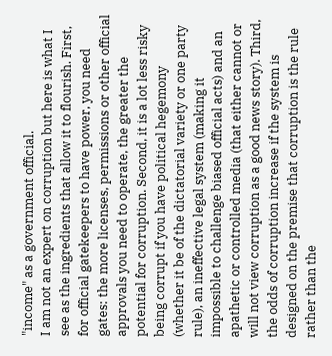"income" as a government official.
I am not an expert on corruption but here is what I see as the ingredients that allow it to flourish. First, for official gatekeepers to have power, you need gates: the more licenses, permissions or other official approvals you need to operate, the greater the potential for corruption. Second, it is a lot less risky being corrupt if you have political hegemony (whether it be of the dictatorial variety or one party rule), an ineffective legal system (making it impossible to challenge biased official acts) and an apathetic or controlled media (that either cannot or will not view corruption as a good news story). Third, the odds of corruption increase if the system is designed on the premise that corruption is the rule rather than the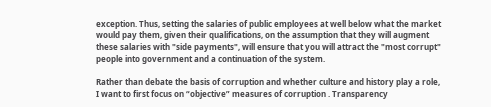exception. Thus, setting the salaries of public employees at well below what the market would pay them, given their qualifications, on the assumption that they will augment these salaries with "side payments", will ensure that you will attract the "most corrupt" people into government and a continuation of the system.

Rather than debate the basis of corruption and whether culture and history play a role, I want to first focus on “objective” measures of corruption . Transparency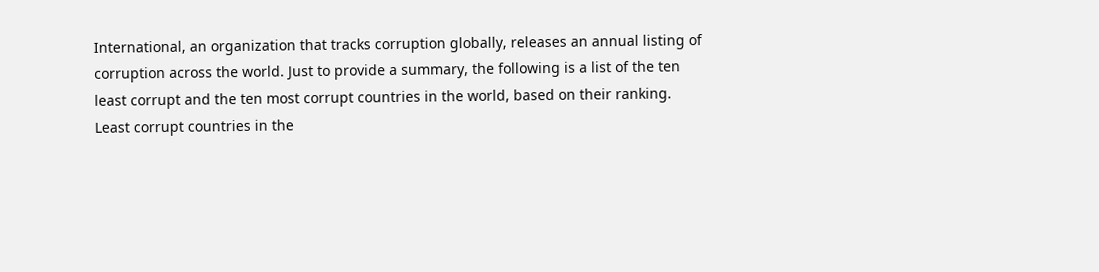International, an organization that tracks corruption globally, releases an annual listing of corruption across the world. Just to provide a summary, the following is a list of the ten least corrupt and the ten most corrupt countries in the world, based on their ranking.
Least corrupt countries in the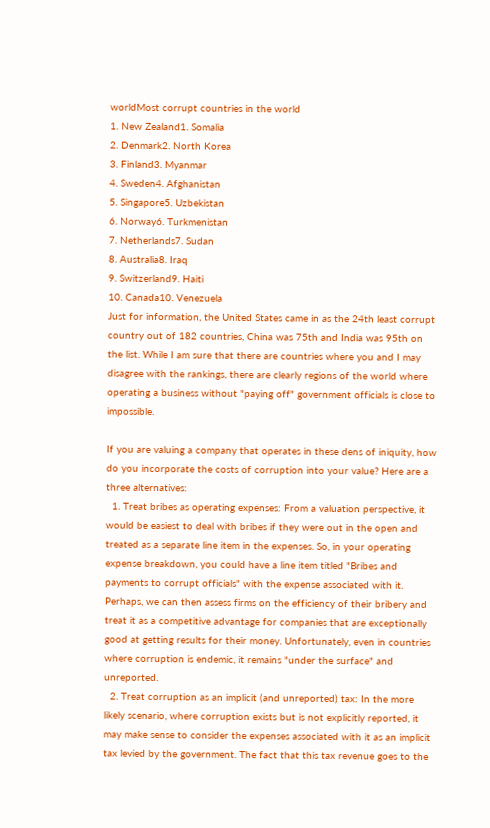worldMost corrupt countries in the world
1. New Zealand1. Somalia
2. Denmark2. North Korea
3. Finland3. Myanmar
4. Sweden4. Afghanistan
5. Singapore5. Uzbekistan
6. Norway6. Turkmenistan
7. Netherlands7. Sudan
8. Australia8. Iraq
9. Switzerland9. Haiti
10. Canada10. Venezuela
Just for information, the United States came in as the 24th least corrupt country out of 182 countries, China was 75th and India was 95th on the list. While I am sure that there are countries where you and I may disagree with the rankings, there are clearly regions of the world where operating a business without "paying off" government officials is close to impossible.

If you are valuing a company that operates in these dens of iniquity, how do you incorporate the costs of corruption into your value? Here are a three alternatives:
  1. Treat bribes as operating expenses: From a valuation perspective, it would be easiest to deal with bribes if they were out in the open and  treated as a separate line item in the expenses. So, in your operating expense breakdown, you could have a line item titled "Bribes and payments to corrupt officials" with the expense associated with it. Perhaps, we can then assess firms on the efficiency of their bribery and treat it as a competitive advantage for companies that are exceptionally good at getting results for their money. Unfortunately, even in countries where corruption is endemic, it remains "under the surface" and unreported.
  2. Treat corruption as an implicit (and unreported) tax: In the more likely scenario, where corruption exists but is not explicitly reported, it may make sense to consider the expenses associated with it as an implicit tax levied by the government. The fact that this tax revenue goes to the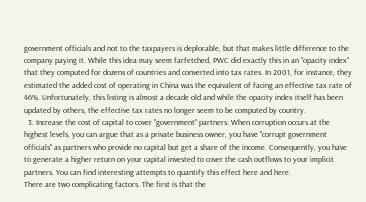government officials and not to the taxpayers is deplorable, but that makes little difference to the company paying it. While this idea may seem farfetched, PWC did exactly this in an "opacity index" that they computed for dozens of countries and converted into tax rates. In 2001, for instance, they estimated the added cost of operating in China was the equivalent of facing an effective tax rate of 46%. Unfortunately, this listing is almost a decade old and while the opacity index itself has been updated by others, the effective tax rates no longer seem to be computed by country.
  3. Increase the cost of capital to cover "government" partners: When corruption occurs at the highest levels, you can argue that as a private business owner, you have "corrupt government officials" as partners who provide no capital but get a share of the income. Consequently, you have to generate a higher return on your capital invested to cover the cash outflows to your implicit partners. You can find interesting attempts to quantify this effect here and here.
There are two complicating factors. The first is that the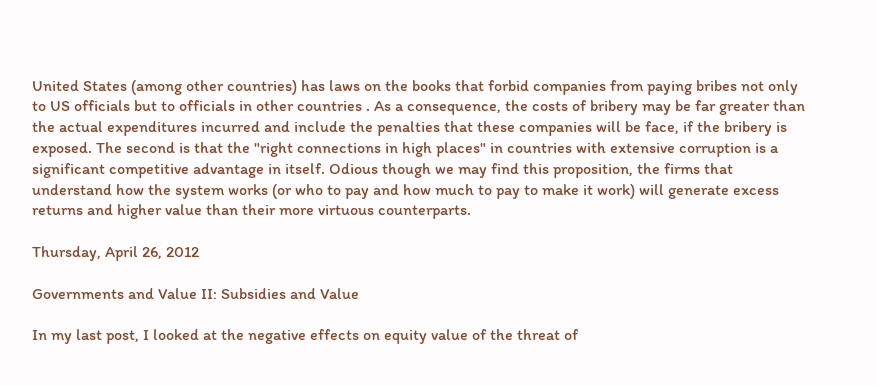United States (among other countries) has laws on the books that forbid companies from paying bribes not only to US officials but to officials in other countries . As a consequence, the costs of bribery may be far greater than the actual expenditures incurred and include the penalties that these companies will be face, if the bribery is exposed. The second is that the "right connections in high places" in countries with extensive corruption is a significant competitive advantage in itself. Odious though we may find this proposition, the firms that understand how the system works (or who to pay and how much to pay to make it work) will generate excess returns and higher value than their more virtuous counterparts.

Thursday, April 26, 2012

Governments and Value II: Subsidies and Value

In my last post, I looked at the negative effects on equity value of the threat of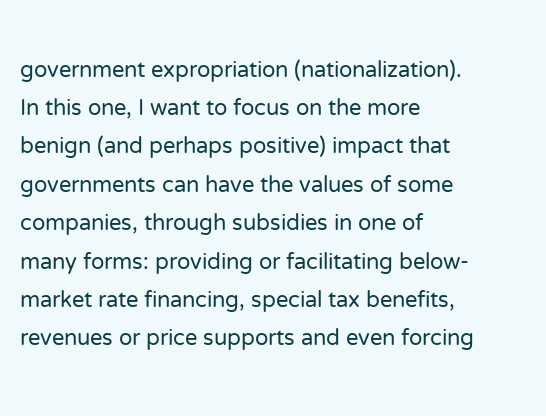government expropriation (nationalization). In this one, I want to focus on the more benign (and perhaps positive) impact that governments can have the values of some companies, through subsidies in one of many forms: providing or facilitating below-market rate financing, special tax benefits, revenues or price supports and even forcing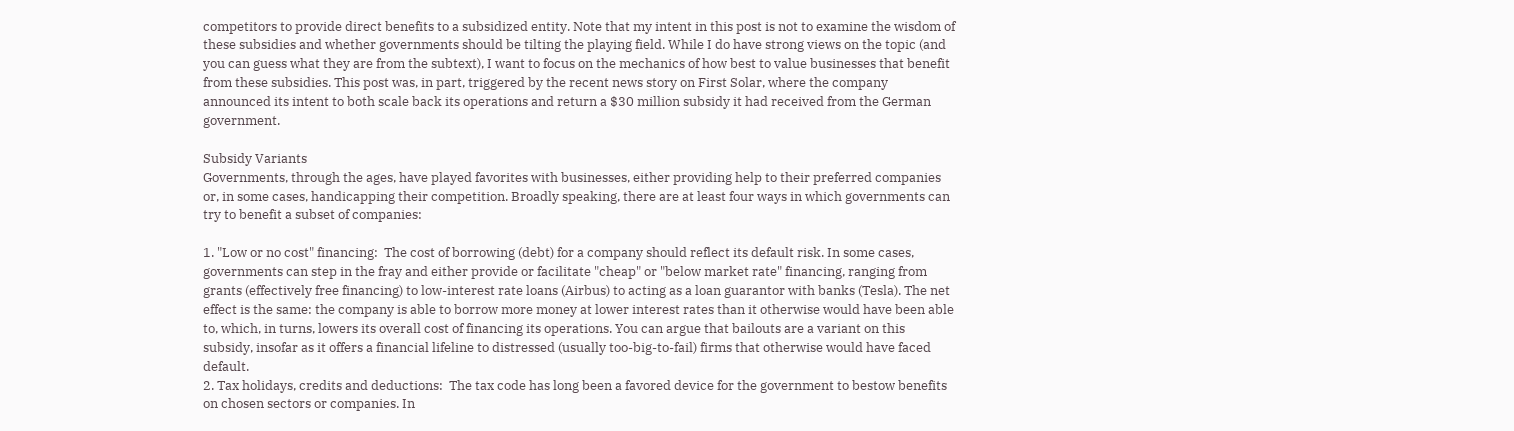competitors to provide direct benefits to a subsidized entity. Note that my intent in this post is not to examine the wisdom of these subsidies and whether governments should be tilting the playing field. While I do have strong views on the topic (and you can guess what they are from the subtext), I want to focus on the mechanics of how best to value businesses that benefit from these subsidies. This post was, in part, triggered by the recent news story on First Solar, where the company announced its intent to both scale back its operations and return a $30 million subsidy it had received from the German government.

Subsidy Variants
Governments, through the ages, have played favorites with businesses, either providing help to their preferred companies or, in some cases, handicapping their competition. Broadly speaking, there are at least four ways in which governments can try to benefit a subset of companies:

1. "Low or no cost" financing:  The cost of borrowing (debt) for a company should reflect its default risk. In some cases, governments can step in the fray and either provide or facilitate "cheap" or "below market rate" financing, ranging from grants (effectively free financing) to low-interest rate loans (Airbus) to acting as a loan guarantor with banks (Tesla). The net effect is the same: the company is able to borrow more money at lower interest rates than it otherwise would have been able to, which, in turns, lowers its overall cost of financing its operations. You can argue that bailouts are a variant on this subsidy, insofar as it offers a financial lifeline to distressed (usually too-big-to-fail) firms that otherwise would have faced default.
2. Tax holidays, credits and deductions:  The tax code has long been a favored device for the government to bestow benefits on chosen sectors or companies. In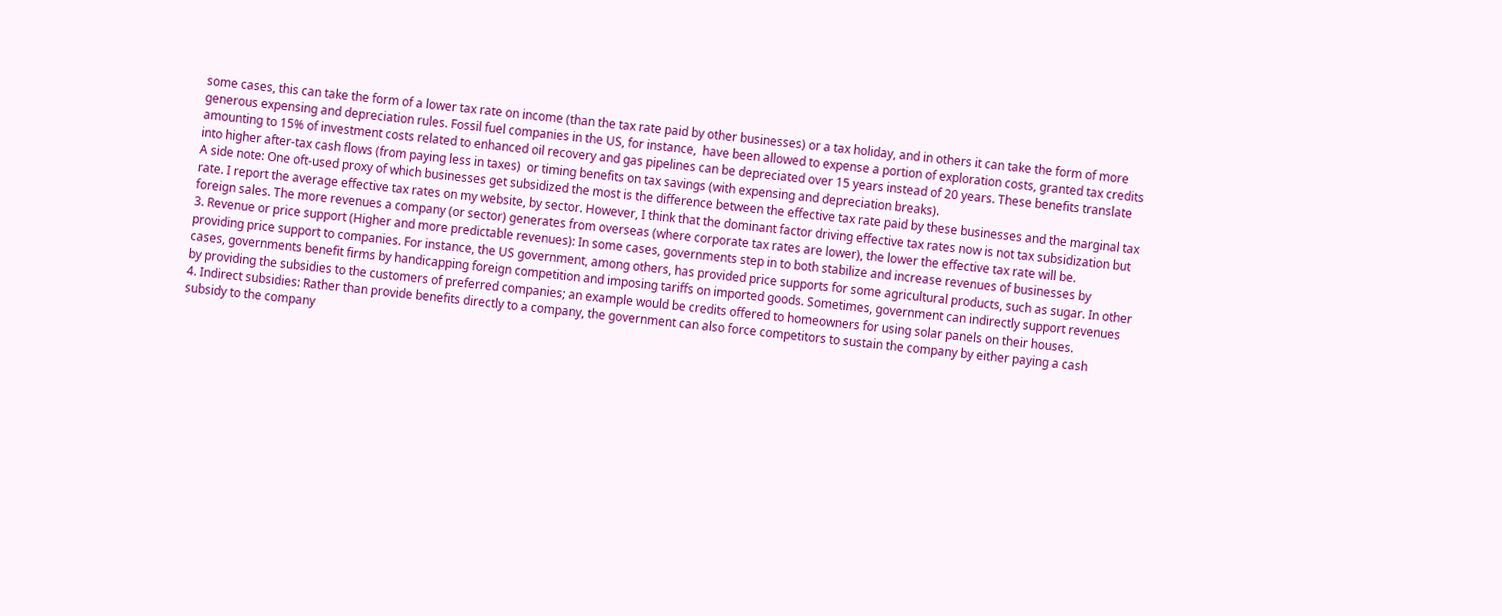some cases, this can take the form of a lower tax rate on income (than the tax rate paid by other businesses) or a tax holiday, and in others it can take the form of more generous expensing and depreciation rules. Fossil fuel companies in the US, for instance,  have been allowed to expense a portion of exploration costs, granted tax credits amounting to 15% of investment costs related to enhanced oil recovery and gas pipelines can be depreciated over 15 years instead of 20 years. These benefits translate into higher after-tax cash flows (from paying less in taxes)  or timing benefits on tax savings (with expensing and depreciation breaks).
A side note: One oft-used proxy of which businesses get subsidized the most is the difference between the effective tax rate paid by these businesses and the marginal tax rate. I report the average effective tax rates on my website, by sector. However, I think that the dominant factor driving effective tax rates now is not tax subsidization but foreign sales. The more revenues a company (or sector) generates from overseas (where corporate tax rates are lower), the lower the effective tax rate will be.
3. Revenue or price support (Higher and more predictable revenues): In some cases, governments step in to both stabilize and increase revenues of businesses by providing price support to companies. For instance, the US government, among others, has provided price supports for some agricultural products, such as sugar. In other cases, governments benefit firms by handicapping foreign competition and imposing tariffs on imported goods. Sometimes, government can indirectly support revenues by providing the subsidies to the customers of preferred companies; an example would be credits offered to homeowners for using solar panels on their houses.
4. Indirect subsidies: Rather than provide benefits directly to a company, the government can also force competitors to sustain the company by either paying a cash subsidy to the company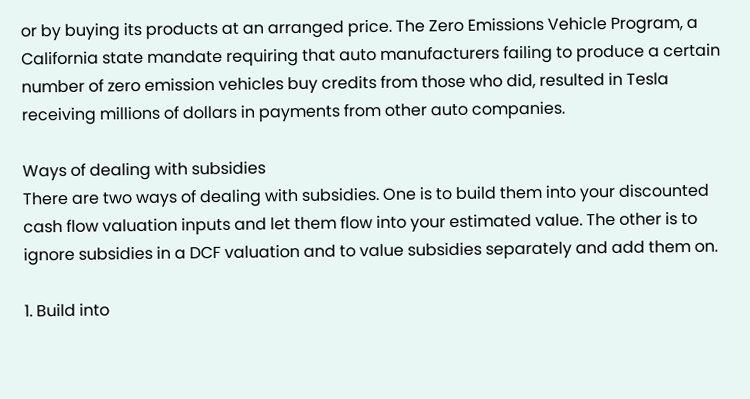or by buying its products at an arranged price. The Zero Emissions Vehicle Program, a California state mandate requiring that auto manufacturers failing to produce a certain number of zero emission vehicles buy credits from those who did, resulted in Tesla receiving millions of dollars in payments from other auto companies.

Ways of dealing with subsidies
There are two ways of dealing with subsidies. One is to build them into your discounted cash flow valuation inputs and let them flow into your estimated value. The other is to ignore subsidies in a DCF valuation and to value subsidies separately and add them on.

1. Build into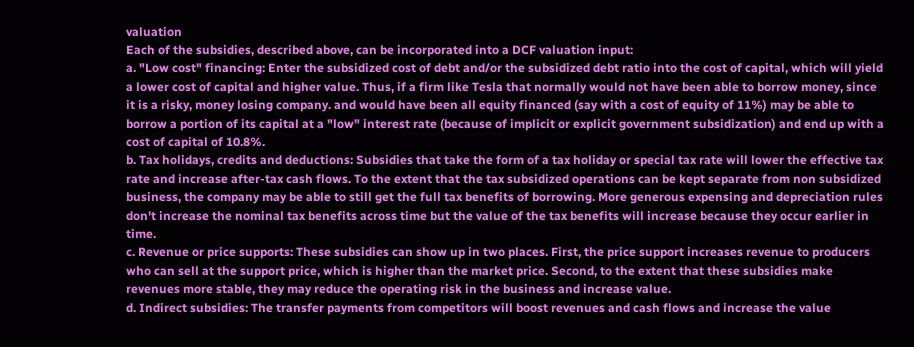valuation
Each of the subsidies, described above, can be incorporated into a DCF valuation input:
a. "Low cost" financing: Enter the subsidized cost of debt and/or the subsidized debt ratio into the cost of capital, which will yield a lower cost of capital and higher value. Thus, if a firm like Tesla that normally would not have been able to borrow money, since it is a risky, money losing company. and would have been all equity financed (say with a cost of equity of 11%) may be able to borrow a portion of its capital at a "low" interest rate (because of implicit or explicit government subsidization) and end up with a cost of capital of 10.8%.
b. Tax holidays, credits and deductions: Subsidies that take the form of a tax holiday or special tax rate will lower the effective tax rate and increase after-tax cash flows. To the extent that the tax subsidized operations can be kept separate from non subsidized business, the company may be able to still get the full tax benefits of borrowing. More generous expensing and depreciation rules don't increase the nominal tax benefits across time but the value of the tax benefits will increase because they occur earlier in time.
c. Revenue or price supports: These subsidies can show up in two places. First, the price support increases revenue to producers who can sell at the support price, which is higher than the market price. Second, to the extent that these subsidies make revenues more stable, they may reduce the operating risk in the business and increase value.
d. Indirect subsidies: The transfer payments from competitors will boost revenues and cash flows and increase the value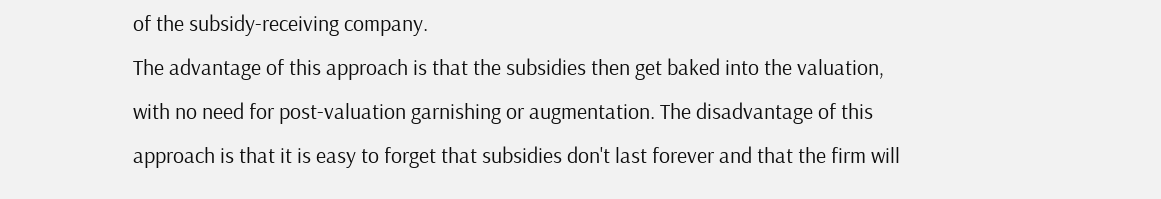of the subsidy-receiving company.
The advantage of this approach is that the subsidies then get baked into the valuation, with no need for post-valuation garnishing or augmentation. The disadvantage of this approach is that it is easy to forget that subsidies don't last forever and that the firm will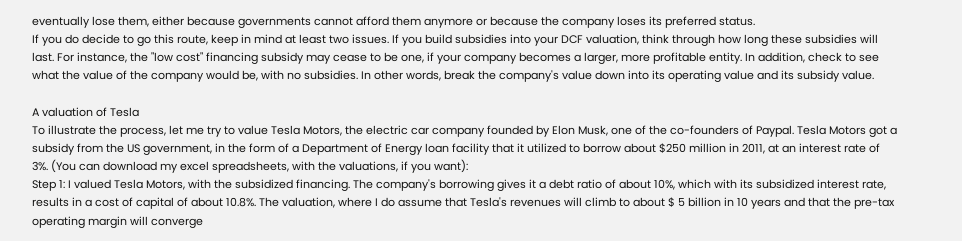eventually lose them, either because governments cannot afford them anymore or because the company loses its preferred status.
If you do decide to go this route, keep in mind at least two issues. If you build subsidies into your DCF valuation, think through how long these subsidies will last. For instance, the "low cost" financing subsidy may cease to be one, if your company becomes a larger, more profitable entity. In addition, check to see what the value of the company would be, with no subsidies. In other words, break the company's value down into its operating value and its subsidy value.

A valuation of Tesla
To illustrate the process, let me try to value Tesla Motors, the electric car company founded by Elon Musk, one of the co-founders of Paypal. Tesla Motors got a subsidy from the US government, in the form of a Department of Energy loan facility that it utilized to borrow about $250 million in 2011, at an interest rate of 3%. (You can download my excel spreadsheets, with the valuations, if you want):
Step 1: I valued Tesla Motors, with the subsidized financing. The company's borrowing gives it a debt ratio of about 10%, which with its subsidized interest rate, results in a cost of capital of about 10.8%. The valuation, where I do assume that Tesla's revenues will climb to about $ 5 billion in 10 years and that the pre-tax operating margin will converge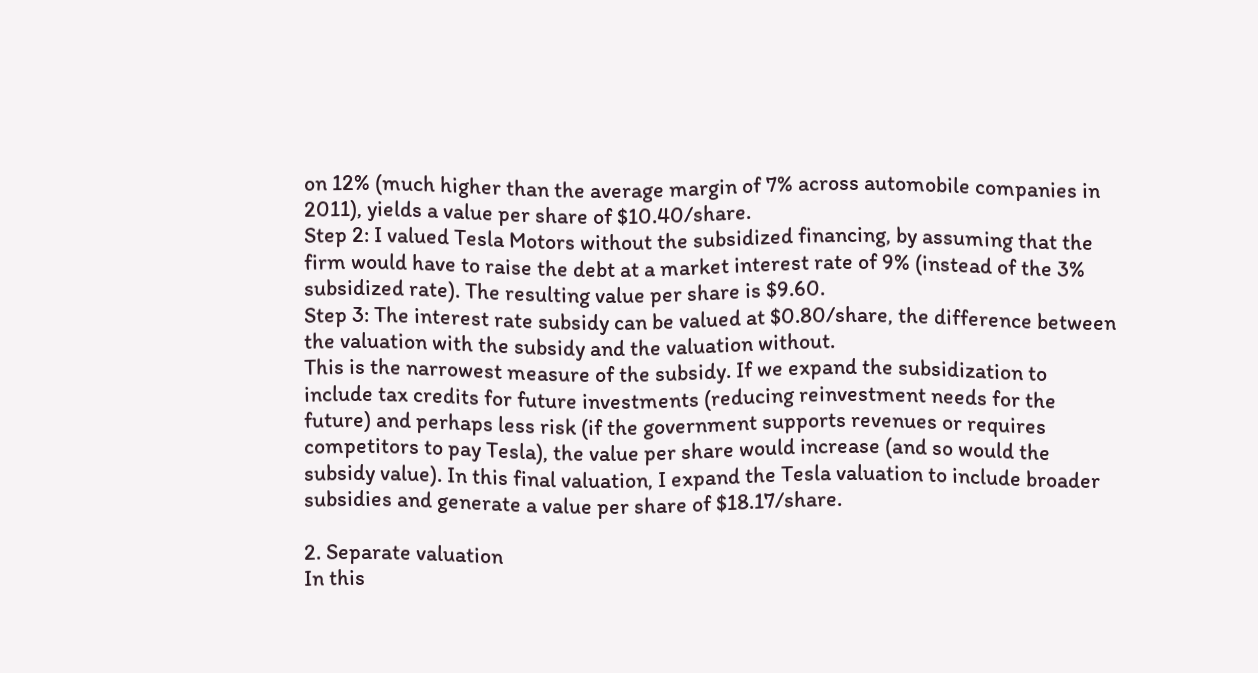on 12% (much higher than the average margin of 7% across automobile companies in 2011), yields a value per share of $10.40/share.
Step 2: I valued Tesla Motors without the subsidized financing, by assuming that the firm would have to raise the debt at a market interest rate of 9% (instead of the 3% subsidized rate). The resulting value per share is $9.60.
Step 3: The interest rate subsidy can be valued at $0.80/share, the difference between the valuation with the subsidy and the valuation without.
This is the narrowest measure of the subsidy. If we expand the subsidization to include tax credits for future investments (reducing reinvestment needs for the future) and perhaps less risk (if the government supports revenues or requires competitors to pay Tesla), the value per share would increase (and so would the subsidy value). In this final valuation, I expand the Tesla valuation to include broader subsidies and generate a value per share of $18.17/share.

2. Separate valuation
In this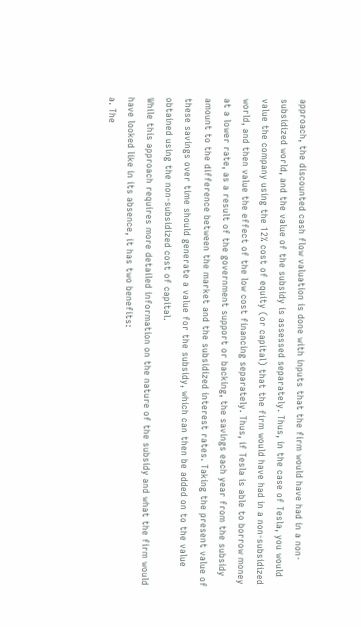approach, the discounted cash flow valuation is done with inputs that the firm would have had in a non-subsidized world, and the value of the subsidy is assessed separately. Thus, in the case of Tesla, you would value the company using the 12% cost of equity (or capital) that the firm would have had in a non-subsidized world, and then value the effect of the low cost financing separately. Thus, if Tesla is able to borrow money at a lower rate, as a result of the government support or backing, the savings each year from the subsidy amount to the difference between the market and the subsidized interest rates. Taking the present value of these savings over time should generate a value for the subsidy, which can then be added on to the value obtained using the non-subsidized cost of capital.
While this approach requires more detailed information on the nature of the subsidy and what the firm would have looked like in its absence, it has two benefits:
a. The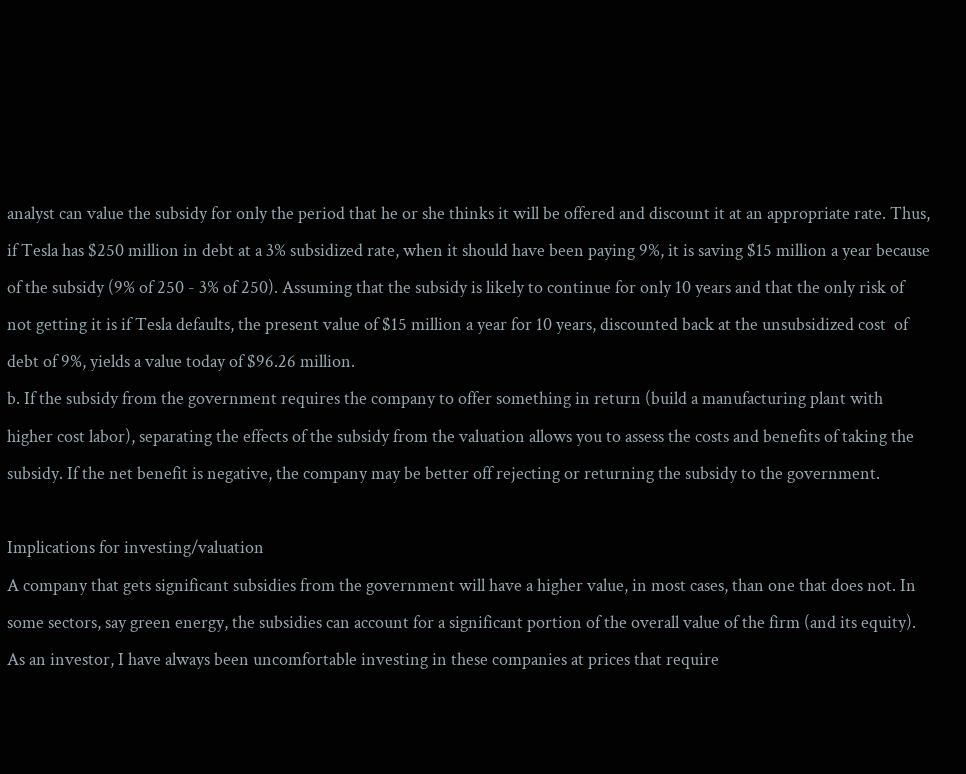analyst can value the subsidy for only the period that he or she thinks it will be offered and discount it at an appropriate rate. Thus, if Tesla has $250 million in debt at a 3% subsidized rate, when it should have been paying 9%, it is saving $15 million a year because of the subsidy (9% of 250 - 3% of 250). Assuming that the subsidy is likely to continue for only 10 years and that the only risk of not getting it is if Tesla defaults, the present value of $15 million a year for 10 years, discounted back at the unsubsidized cost  of debt of 9%, yields a value today of $96.26 million.
b. If the subsidy from the government requires the company to offer something in return (build a manufacturing plant with higher cost labor), separating the effects of the subsidy from the valuation allows you to assess the costs and benefits of taking the subsidy. If the net benefit is negative, the company may be better off rejecting or returning the subsidy to the government.

Implications for investing/valuation
A company that gets significant subsidies from the government will have a higher value, in most cases, than one that does not. In some sectors, say green energy, the subsidies can account for a significant portion of the overall value of the firm (and its equity). As an investor, I have always been uncomfortable investing in these companies at prices that require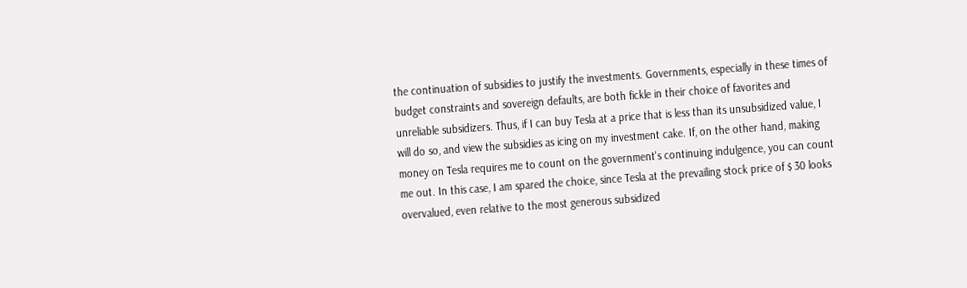the continuation of subsidies to justify the investments. Governments, especially in these times of budget constraints and sovereign defaults, are both fickle in their choice of favorites and unreliable subsidizers. Thus, if I can buy Tesla at a price that is less than its unsubsidized value, I will do so, and view the subsidies as icing on my investment cake. If, on the other hand, making money on Tesla requires me to count on the government's continuing indulgence, you can count me out. In this case, I am spared the choice, since Tesla at the prevailing stock price of $ 30 looks overvalued, even relative to the most generous subsidized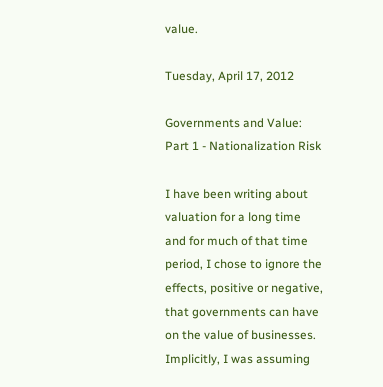value.

Tuesday, April 17, 2012

Governments and Value: Part 1 - Nationalization Risk

I have been writing about valuation for a long time and for much of that time period, I chose to ignore the effects, positive or negative, that governments can have on the value of businesses. Implicitly, I was assuming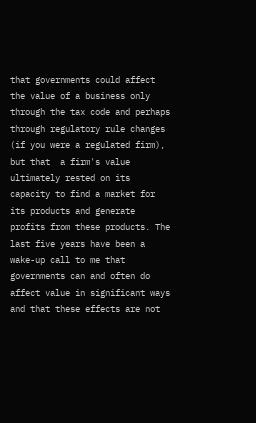that governments could affect the value of a business only through the tax code and perhaps through regulatory rule changes (if you were a regulated firm), but that  a firm's value ultimately rested on its capacity to find a market for its products and generate profits from these products. The last five years have been a wake-up call to me that governments can and often do affect value in significant ways and that these effects are not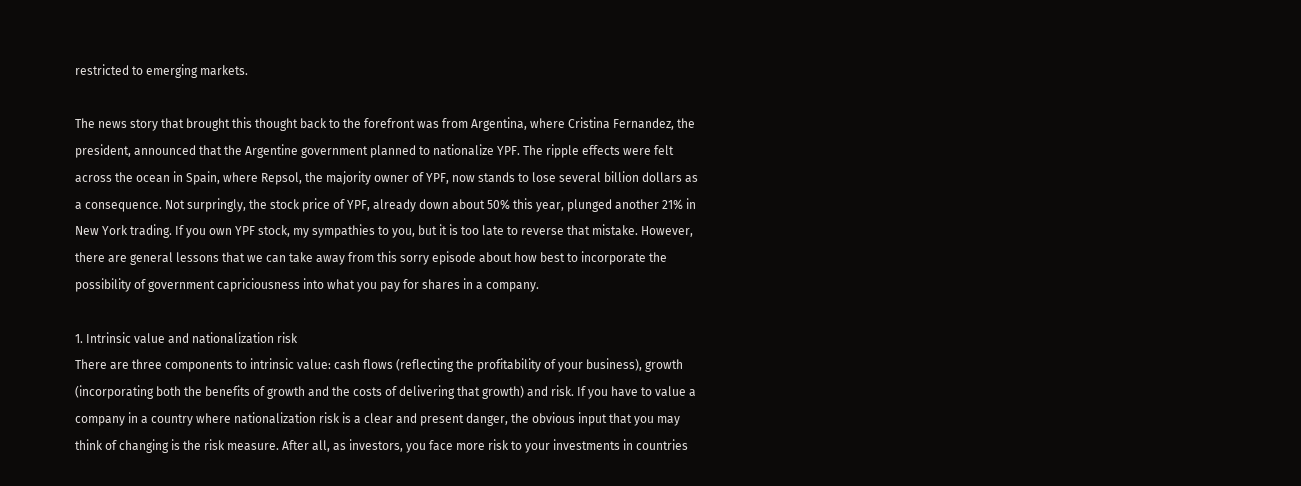restricted to emerging markets.

The news story that brought this thought back to the forefront was from Argentina, where Cristina Fernandez, the president, announced that the Argentine government planned to nationalize YPF. The ripple effects were felt across the ocean in Spain, where Repsol, the majority owner of YPF, now stands to lose several billion dollars as a consequence. Not surpringly, the stock price of YPF, already down about 50% this year, plunged another 21% in New York trading. If you own YPF stock, my sympathies to you, but it is too late to reverse that mistake. However, there are general lessons that we can take away from this sorry episode about how best to incorporate the possibility of government capriciousness into what you pay for shares in a company.

1. Intrinsic value and nationalization risk
There are three components to intrinsic value: cash flows (reflecting the profitability of your business), growth (incorporating both the benefits of growth and the costs of delivering that growth) and risk. If you have to value a company in a country where nationalization risk is a clear and present danger, the obvious input that you may think of changing is the risk measure. After all, as investors, you face more risk to your investments in countries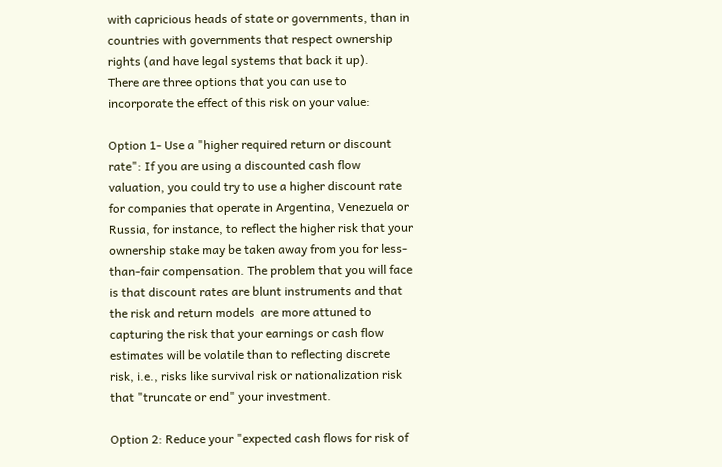with capricious heads of state or governments, than in countries with governments that respect ownership rights (and have legal systems that back it up).
There are three options that you can use to incorporate the effect of this risk on your value:

Option 1- Use a "higher required return or discount rate": If you are using a discounted cash flow valuation, you could try to use a higher discount rate for companies that operate in Argentina, Venezuela or Russia, for instance, to reflect the higher risk that your ownership stake may be taken away from you for less-than-fair compensation. The problem that you will face is that discount rates are blunt instruments and that the risk and return models  are more attuned to capturing the risk that your earnings or cash flow estimates will be volatile than to reflecting discrete risk, i.e., risks like survival risk or nationalization risk that "truncate or end" your investment.

Option 2: Reduce your "expected cash flows for risk of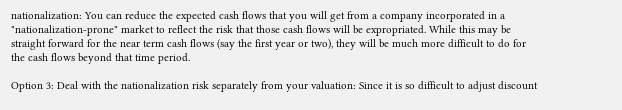nationalization: You can reduce the expected cash flows that you will get from a company incorporated in a "nationalization-prone" market to reflect the risk that those cash flows will be expropriated. While this may be straight forward for the near term cash flows (say the first year or two), they will be much more difficult to do for the cash flows beyond that time period.

Option 3: Deal with the nationalization risk separately from your valuation: Since it is so difficult to adjust discount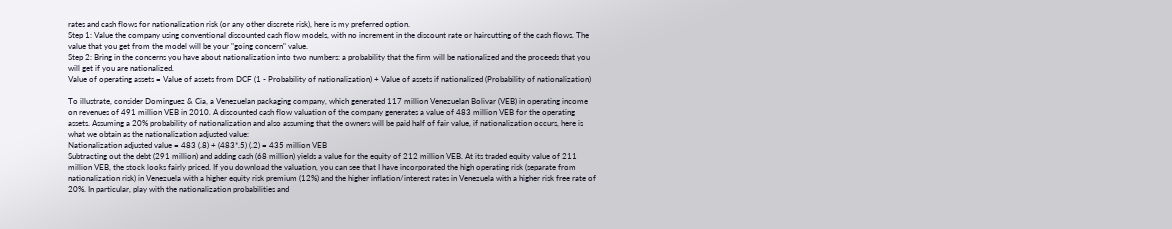rates and cash flows for nationalization risk (or any other discrete risk), here is my preferred option.
Step 1: Value the company using conventional discounted cash flow models, with no increment in the discount rate or haircutting of the cash flows. The value that you get from the model will be your "going concern" value.
Step 2: Bring in the concerns you have about nationalization into two numbers: a probability that the firm will be nationalized and the proceeds that you will get if you are nationalized.
Value of operating assets = Value of assets from DCF (1 - Probability of nationalization) + Value of assets if nationalized (Probability of nationalization)

To illustrate, consider Dominguez & Cia, a Venezuelan packaging company, which generated 117 million Venezuelan Bolivar (VEB) in operating income on revenues of 491 million VEB in 2010. A discounted cash flow valuation of the company generates a value of 483 million VEB for the operating assets. Assuming a 20% probability of nationalization and also assuming that the owners will be paid half of fair value, if nationalization occurs, here is what we obtain as the nationalization adjusted value:
Nationalization adjusted value = 483 (.8) + (483*.5) (.2) = 435 million VEB
Subtracting out the debt (291 million) and adding cash (68 million) yields a value for the equity of 212 million VEB. At its traded equity value of 211 million VEB, the stock looks fairly priced. If you download the valuation, you can see that I have incorporated the high operating risk (separate from nationalization risk) in Venezuela with a higher equity risk premium (12%) and the higher inflation/interest rates in Venezuela with a higher risk free rate of 20%. In particular, play with the nationalization probabilities and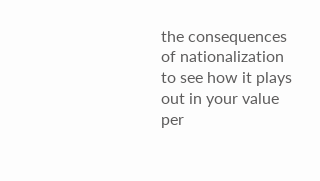the consequences of nationalization to see how it plays out in your value per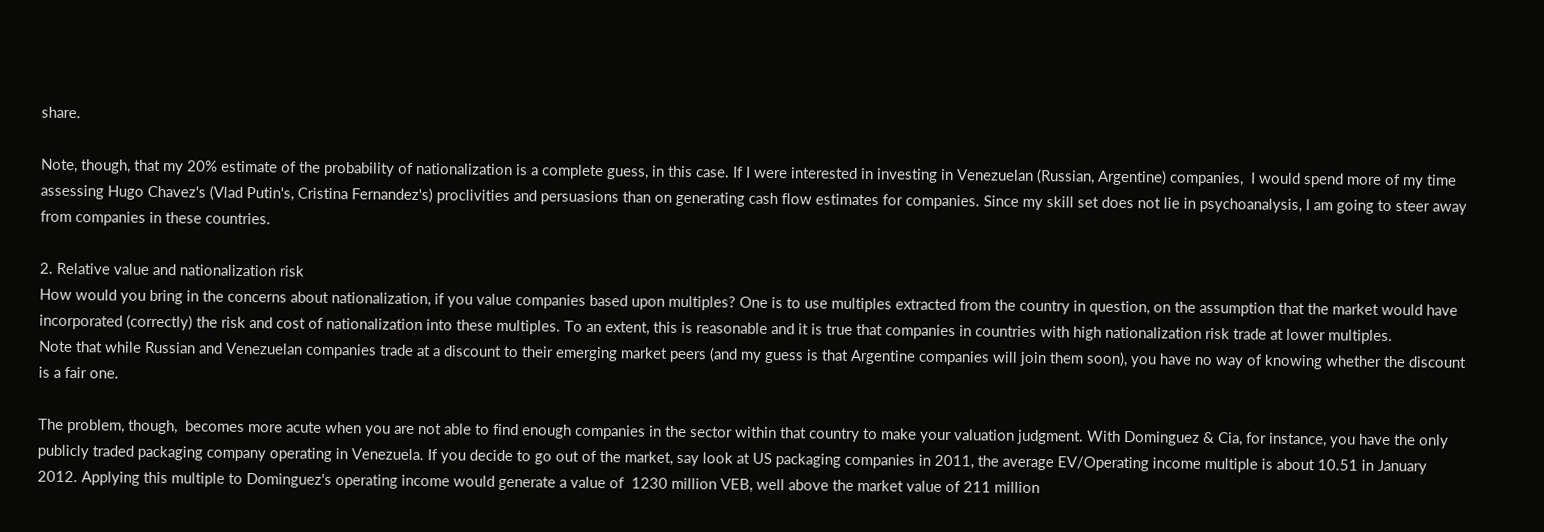share.

Note, though, that my 20% estimate of the probability of nationalization is a complete guess, in this case. If I were interested in investing in Venezuelan (Russian, Argentine) companies,  I would spend more of my time assessing Hugo Chavez's (Vlad Putin's, Cristina Fernandez's) proclivities and persuasions than on generating cash flow estimates for companies. Since my skill set does not lie in psychoanalysis, I am going to steer away from companies in these countries.

2. Relative value and nationalization risk
How would you bring in the concerns about nationalization, if you value companies based upon multiples? One is to use multiples extracted from the country in question, on the assumption that the market would have incorporated (correctly) the risk and cost of nationalization into these multiples. To an extent, this is reasonable and it is true that companies in countries with high nationalization risk trade at lower multiples.
Note that while Russian and Venezuelan companies trade at a discount to their emerging market peers (and my guess is that Argentine companies will join them soon), you have no way of knowing whether the discount is a fair one.

The problem, though,  becomes more acute when you are not able to find enough companies in the sector within that country to make your valuation judgment. With Dominguez & Cia, for instance, you have the only publicly traded packaging company operating in Venezuela. If you decide to go out of the market, say look at US packaging companies in 2011, the average EV/Operating income multiple is about 10.51 in January 2012. Applying this multiple to Dominguez's operating income would generate a value of  1230 million VEB, well above the market value of 211 million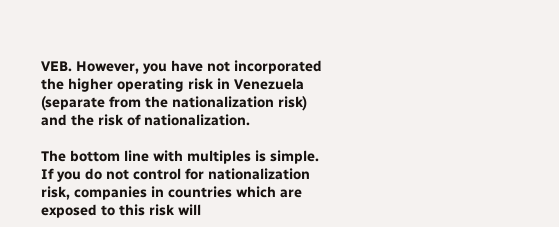VEB. However, you have not incorporated the higher operating risk in Venezuela (separate from the nationalization risk) and the risk of nationalization.

The bottom line with multiples is simple. If you do not control for nationalization risk, companies in countries which are exposed to this risk will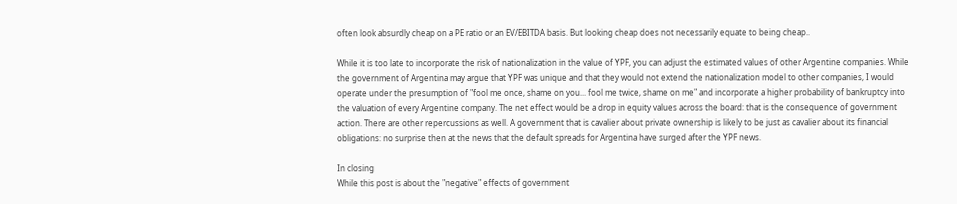often look absurdly cheap on a PE ratio or an EV/EBITDA basis. But looking cheap does not necessarily equate to being cheap..

While it is too late to incorporate the risk of nationalization in the value of YPF, you can adjust the estimated values of other Argentine companies. While the government of Argentina may argue that YPF was unique and that they would not extend the nationalization model to other companies, I would operate under the presumption of "fool me once, shame on you... fool me twice, shame on me" and incorporate a higher probability of bankruptcy into the valuation of every Argentine company. The net effect would be a drop in equity values across the board: that is the consequence of government action. There are other repercussions as well. A government that is cavalier about private ownership is likely to be just as cavalier about its financial obligations: no surprise then at the news that the default spreads for Argentina have surged after the YPF news.

In closing
While this post is about the "negative" effects of government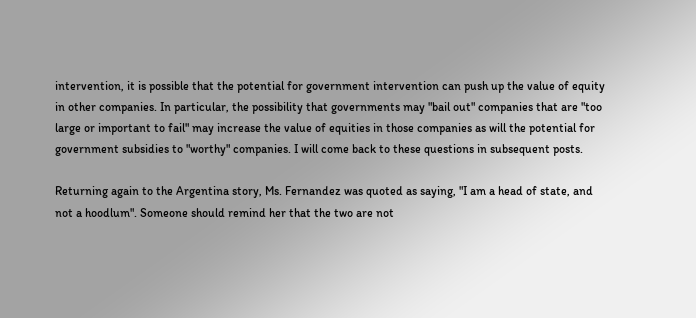intervention, it is possible that the potential for government intervention can push up the value of equity in other companies. In particular, the possibility that governments may "bail out" companies that are "too large or important to fail" may increase the value of equities in those companies as will the potential for government subsidies to "worthy" companies. I will come back to these questions in subsequent posts.

Returning again to the Argentina story, Ms. Fernandez was quoted as saying, "I am a head of state, and not a hoodlum". Someone should remind her that the two are not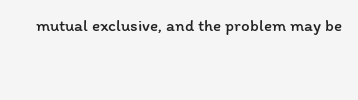mutual exclusive, and the problem may be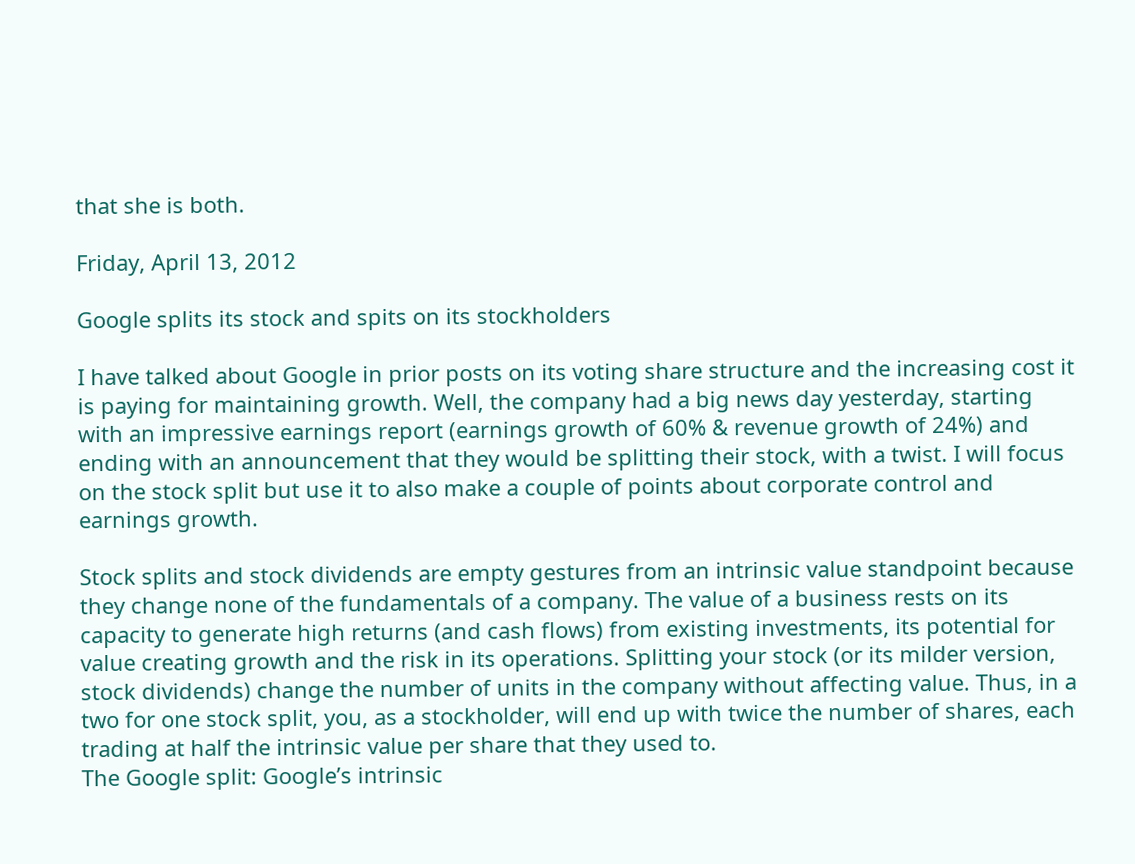that she is both.

Friday, April 13, 2012

Google splits its stock and spits on its stockholders

I have talked about Google in prior posts on its voting share structure and the increasing cost it is paying for maintaining growth. Well, the company had a big news day yesterday, starting with an impressive earnings report (earnings growth of 60% & revenue growth of 24%) and ending with an announcement that they would be splitting their stock, with a twist. I will focus on the stock split but use it to also make a couple of points about corporate control and earnings growth.

Stock splits and stock dividends are empty gestures from an intrinsic value standpoint because they change none of the fundamentals of a company. The value of a business rests on its capacity to generate high returns (and cash flows) from existing investments, its potential for value creating growth and the risk in its operations. Splitting your stock (or its milder version, stock dividends) change the number of units in the company without affecting value. Thus, in a two for one stock split, you, as a stockholder, will end up with twice the number of shares, each trading at half the intrinsic value per share that they used to.
The Google split: Google’s intrinsic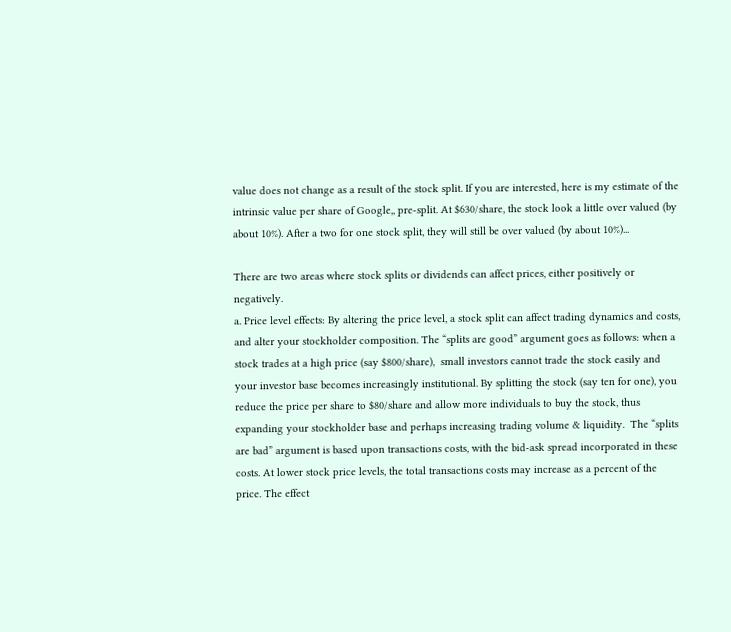value does not change as a result of the stock split. If you are interested, here is my estimate of the intrinsic value per share of Google,, pre-split. At $630/share, the stock look a little over valued (by about 10%). After a two for one stock split, they will still be over valued (by about 10%)...

There are two areas where stock splits or dividends can affect prices, either positively or negatively.
a. Price level effects: By altering the price level, a stock split can affect trading dynamics and costs, and alter your stockholder composition. The “splits are good” argument goes as follows: when a stock trades at a high price (say $800/share),  small investors cannot trade the stock easily and your investor base becomes increasingly institutional. By splitting the stock (say ten for one), you reduce the price per share to $80/share and allow more individuals to buy the stock, thus expanding your stockholder base and perhaps increasing trading volume & liquidity.  The “splits are bad” argument is based upon transactions costs, with the bid-ask spread incorporated in these costs. At lower stock price levels, the total transactions costs may increase as a percent of the price. The effect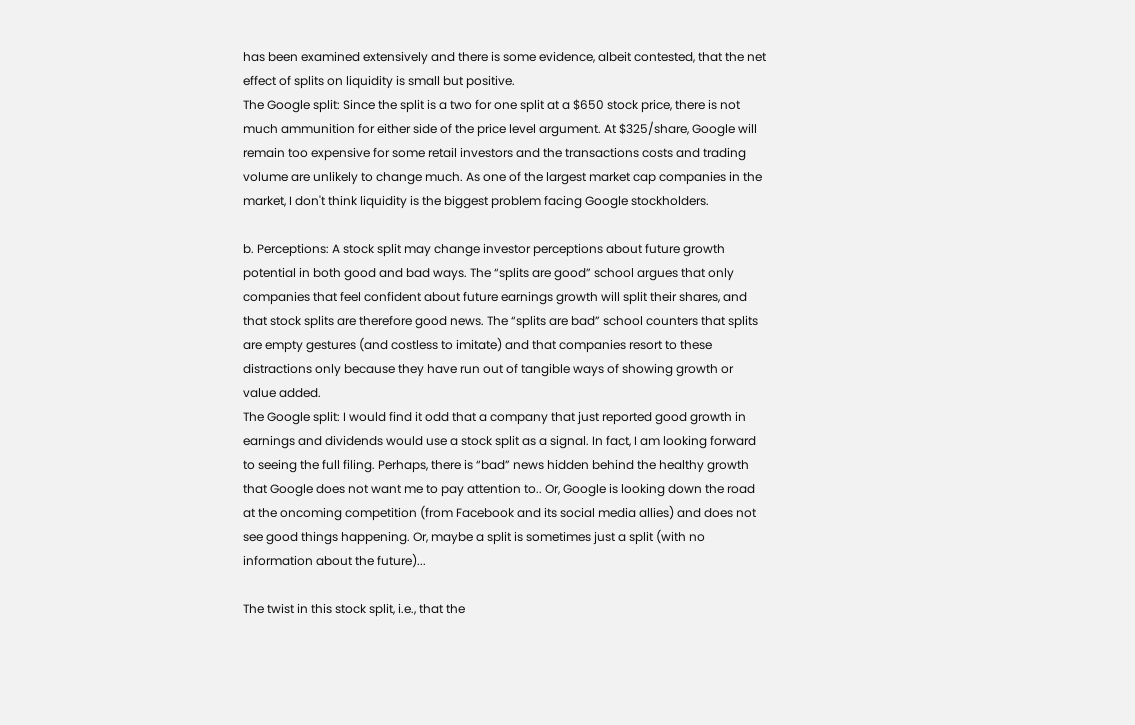has been examined extensively and there is some evidence, albeit contested, that the net effect of splits on liquidity is small but positive.
The Google split: Since the split is a two for one split at a $650 stock price, there is not much ammunition for either side of the price level argument. At $325/share, Google will remain too expensive for some retail investors and the transactions costs and trading volume are unlikely to change much. As one of the largest market cap companies in the market, I don't think liquidity is the biggest problem facing Google stockholders.

b. Perceptions: A stock split may change investor perceptions about future growth potential in both good and bad ways. The “splits are good” school argues that only companies that feel confident about future earnings growth will split their shares, and that stock splits are therefore good news. The “splits are bad” school counters that splits are empty gestures (and costless to imitate) and that companies resort to these distractions only because they have run out of tangible ways of showing growth or value added.
The Google split: I would find it odd that a company that just reported good growth in earnings and dividends would use a stock split as a signal. In fact, I am looking forward to seeing the full filing. Perhaps, there is “bad” news hidden behind the healthy growth that Google does not want me to pay attention to.. Or, Google is looking down the road at the oncoming competition (from Facebook and its social media allies) and does not see good things happening. Or, maybe a split is sometimes just a split (with no information about the future)...

The twist in this stock split, i.e., that the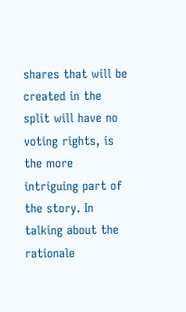shares that will be created in the split will have no voting rights, is the more intriguing part of the story. In talking about the rationale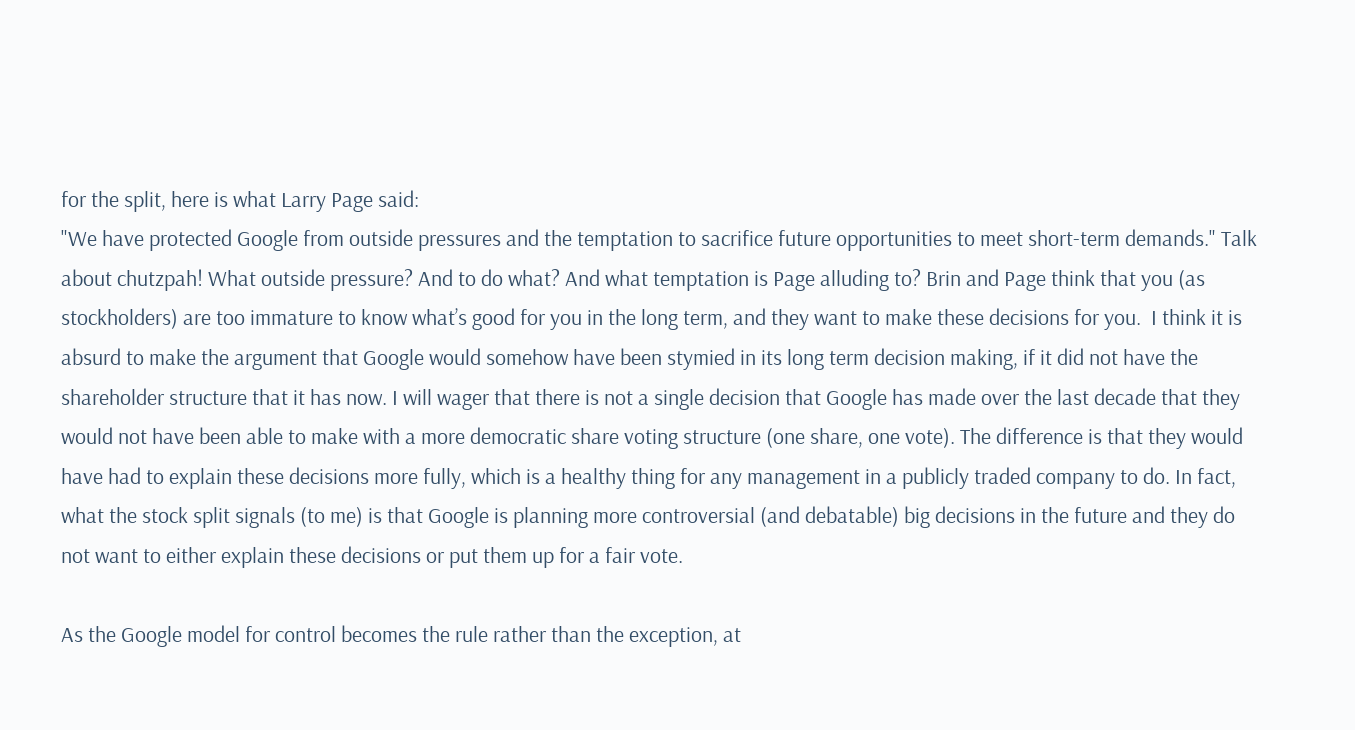for the split, here is what Larry Page said:
"We have protected Google from outside pressures and the temptation to sacrifice future opportunities to meet short-term demands." Talk about chutzpah! What outside pressure? And to do what? And what temptation is Page alluding to? Brin and Page think that you (as stockholders) are too immature to know what’s good for you in the long term, and they want to make these decisions for you.  I think it is absurd to make the argument that Google would somehow have been stymied in its long term decision making, if it did not have the shareholder structure that it has now. I will wager that there is not a single decision that Google has made over the last decade that they would not have been able to make with a more democratic share voting structure (one share, one vote). The difference is that they would have had to explain these decisions more fully, which is a healthy thing for any management in a publicly traded company to do. In fact, what the stock split signals (to me) is that Google is planning more controversial (and debatable) big decisions in the future and they do not want to either explain these decisions or put them up for a fair vote.

As the Google model for control becomes the rule rather than the exception, at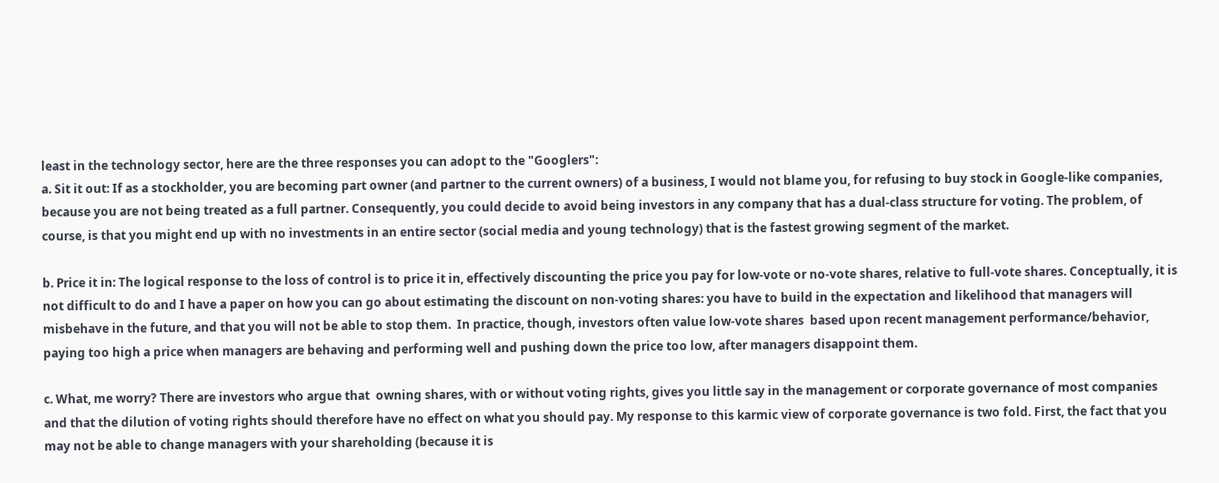least in the technology sector, here are the three responses you can adopt to the "Googlers":
a. Sit it out: If as a stockholder, you are becoming part owner (and partner to the current owners) of a business, I would not blame you, for refusing to buy stock in Google-like companies, because you are not being treated as a full partner. Consequently, you could decide to avoid being investors in any company that has a dual-class structure for voting. The problem, of course, is that you might end up with no investments in an entire sector (social media and young technology) that is the fastest growing segment of the market.

b. Price it in: The logical response to the loss of control is to price it in, effectively discounting the price you pay for low-vote or no-vote shares, relative to full-vote shares. Conceptually, it is not difficult to do and I have a paper on how you can go about estimating the discount on non-voting shares: you have to build in the expectation and likelihood that managers will misbehave in the future, and that you will not be able to stop them.  In practice, though, investors often value low-vote shares  based upon recent management performance/behavior, paying too high a price when managers are behaving and performing well and pushing down the price too low, after managers disappoint them.

c. What, me worry? There are investors who argue that  owning shares, with or without voting rights, gives you little say in the management or corporate governance of most companies and that the dilution of voting rights should therefore have no effect on what you should pay. My response to this karmic view of corporate governance is two fold. First, the fact that you may not be able to change managers with your shareholding (because it is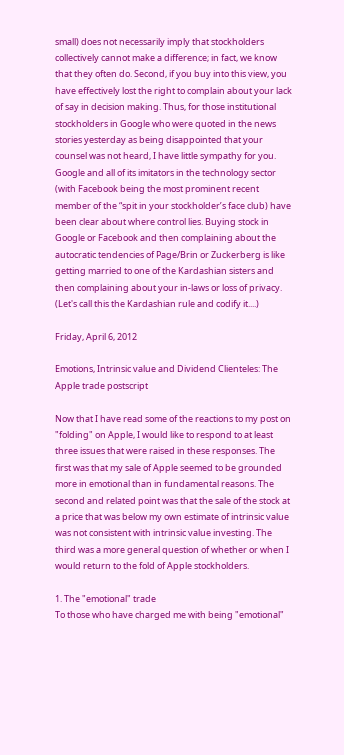small) does not necessarily imply that stockholders collectively cannot make a difference; in fact, we know that they often do. Second, if you buy into this view, you have effectively lost the right to complain about your lack of say in decision making. Thus, for those institutional stockholders in Google who were quoted in the news stories yesterday as being disappointed that your counsel was not heard, I have little sympathy for you. Google and all of its imitators in the technology sector (with Facebook being the most prominent recent member of the “spit in your stockholder’s face club) have been clear about where control lies. Buying stock in Google or Facebook and then complaining about the autocratic tendencies of Page/Brin or Zuckerberg is like getting married to one of the Kardashian sisters and then complaining about your in-laws or loss of privacy. (Let's call this the Kardashian rule and codify it....)

Friday, April 6, 2012

Emotions, Intrinsic value and Dividend Clienteles: The Apple trade postscript

Now that I have read some of the reactions to my post on "folding" on Apple, I would like to respond to at least three issues that were raised in these responses. The first was that my sale of Apple seemed to be grounded more in emotional than in fundamental reasons. The second and related point was that the sale of the stock at a price that was below my own estimate of intrinsic value was not consistent with intrinsic value investing. The third was a more general question of whether or when I would return to the fold of Apple stockholders.

1. The "emotional" trade
To those who have charged me with being "emotional"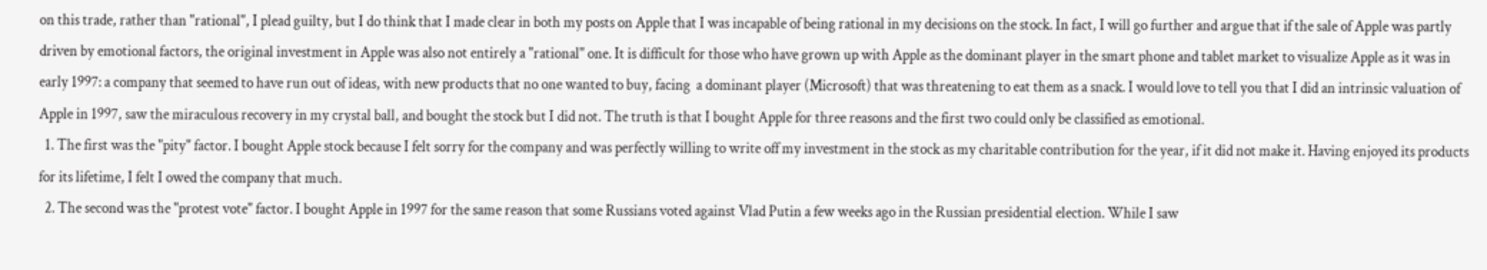on this trade, rather than "rational", I plead guilty, but I do think that I made clear in both my posts on Apple that I was incapable of being rational in my decisions on the stock. In fact, I will go further and argue that if the sale of Apple was partly driven by emotional factors, the original investment in Apple was also not entirely a "rational" one. It is difficult for those who have grown up with Apple as the dominant player in the smart phone and tablet market to visualize Apple as it was in early 1997: a company that seemed to have run out of ideas, with new products that no one wanted to buy, facing  a dominant player (Microsoft) that was threatening to eat them as a snack. I would love to tell you that I did an intrinsic valuation of Apple in 1997, saw the miraculous recovery in my crystal ball, and bought the stock but I did not. The truth is that I bought Apple for three reasons and the first two could only be classified as emotional.
  1. The first was the "pity" factor. I bought Apple stock because I felt sorry for the company and was perfectly willing to write off my investment in the stock as my charitable contribution for the year, if it did not make it. Having enjoyed its products for its lifetime, I felt I owed the company that much.
  2. The second was the "protest vote" factor. I bought Apple in 1997 for the same reason that some Russians voted against Vlad Putin a few weeks ago in the Russian presidential election. While I saw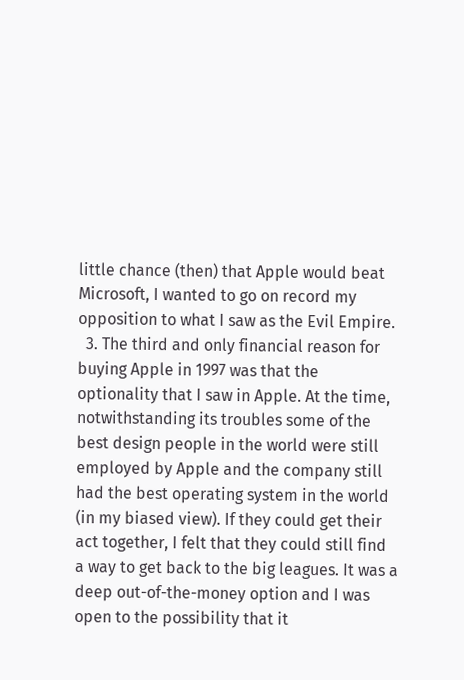little chance (then) that Apple would beat Microsoft, I wanted to go on record my opposition to what I saw as the Evil Empire.
  3. The third and only financial reason for buying Apple in 1997 was that the optionality that I saw in Apple. At the time, notwithstanding its troubles some of the best design people in the world were still employed by Apple and the company still had the best operating system in the world (in my biased view). If they could get their act together, I felt that they could still find a way to get back to the big leagues. It was a deep out-of-the-money option and I was open to the possibility that it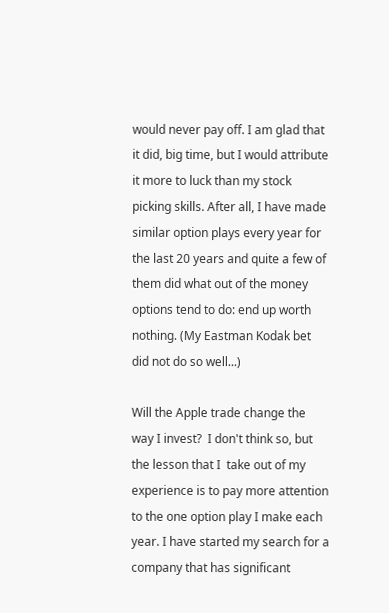would never pay off. I am glad that it did, big time, but I would attribute it more to luck than my stock picking skills. After all, I have made similar option plays every year for the last 20 years and quite a few of them did what out of the money options tend to do: end up worth nothing. (My Eastman Kodak bet did not do so well...)

Will the Apple trade change the way I invest?  I don't think so, but the lesson that I  take out of my experience is to pay more attention to the one option play I make each year. I have started my search for a company that has significant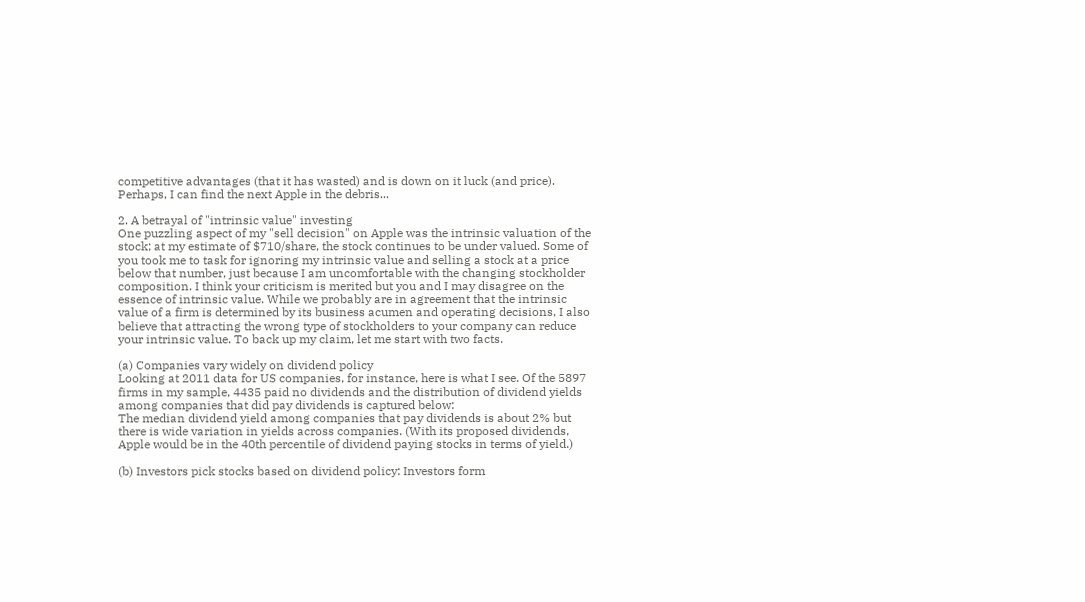competitive advantages (that it has wasted) and is down on it luck (and price). Perhaps, I can find the next Apple in the debris...

2. A betrayal of "intrinsic value" investing
One puzzling aspect of my "sell decision" on Apple was the intrinsic valuation of the stock; at my estimate of $710/share, the stock continues to be under valued. Some of you took me to task for ignoring my intrinsic value and selling a stock at a price below that number, just because I am uncomfortable with the changing stockholder composition. I think your criticism is merited but you and I may disagree on the essence of intrinsic value. While we probably are in agreement that the intrinsic value of a firm is determined by its business acumen and operating decisions, I also believe that attracting the wrong type of stockholders to your company can reduce your intrinsic value. To back up my claim, let me start with two facts.

(a) Companies vary widely on dividend policy
Looking at 2011 data for US companies, for instance, here is what I see. Of the 5897 firms in my sample, 4435 paid no dividends and the distribution of dividend yields among companies that did pay dividends is captured below:
The median dividend yield among companies that pay dividends is about 2% but there is wide variation in yields across companies. (With its proposed dividends, Apple would be in the 40th percentile of dividend paying stocks in terms of yield.)

(b) Investors pick stocks based on dividend policy: Investors form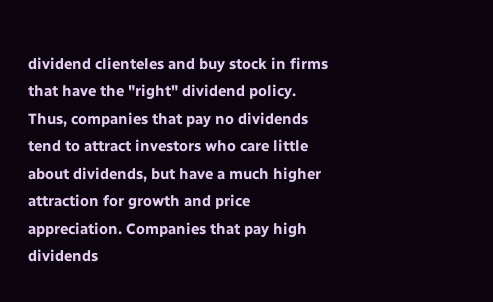dividend clienteles and buy stock in firms that have the "right" dividend policy. Thus, companies that pay no dividends tend to attract investors who care little about dividends, but have a much higher attraction for growth and price appreciation. Companies that pay high dividends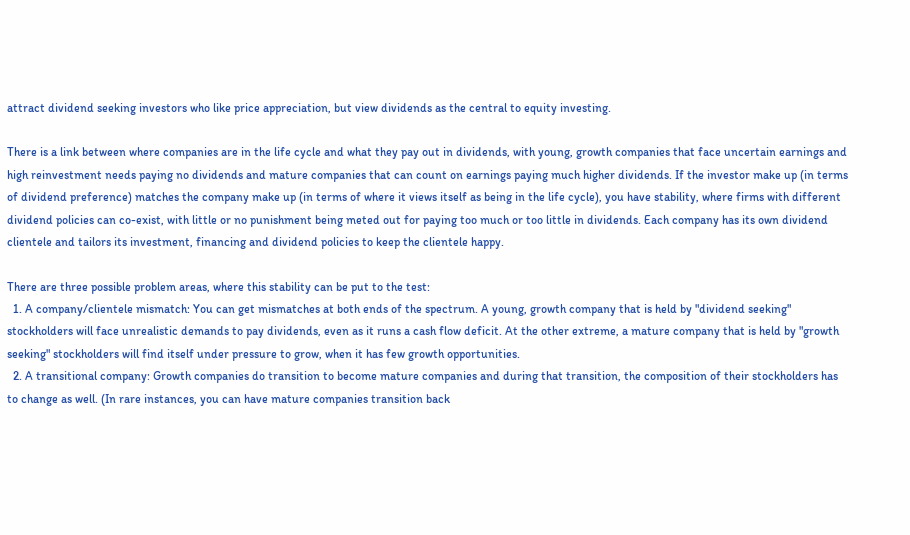attract dividend seeking investors who like price appreciation, but view dividends as the central to equity investing.

There is a link between where companies are in the life cycle and what they pay out in dividends, with young, growth companies that face uncertain earnings and high reinvestment needs paying no dividends and mature companies that can count on earnings paying much higher dividends. If the investor make up (in terms of dividend preference) matches the company make up (in terms of where it views itself as being in the life cycle), you have stability, where firms with different dividend policies can co-exist, with little or no punishment being meted out for paying too much or too little in dividends. Each company has its own dividend clientele and tailors its investment, financing and dividend policies to keep the clientele happy.

There are three possible problem areas, where this stability can be put to the test:
  1. A company/clientele mismatch: You can get mismatches at both ends of the spectrum. A young, growth company that is held by "dividend seeking" stockholders will face unrealistic demands to pay dividends, even as it runs a cash flow deficit. At the other extreme, a mature company that is held by "growth seeking" stockholders will find itself under pressure to grow, when it has few growth opportunities.
  2. A transitional company: Growth companies do transition to become mature companies and during that transition, the composition of their stockholders has to change as well. (In rare instances, you can have mature companies transition back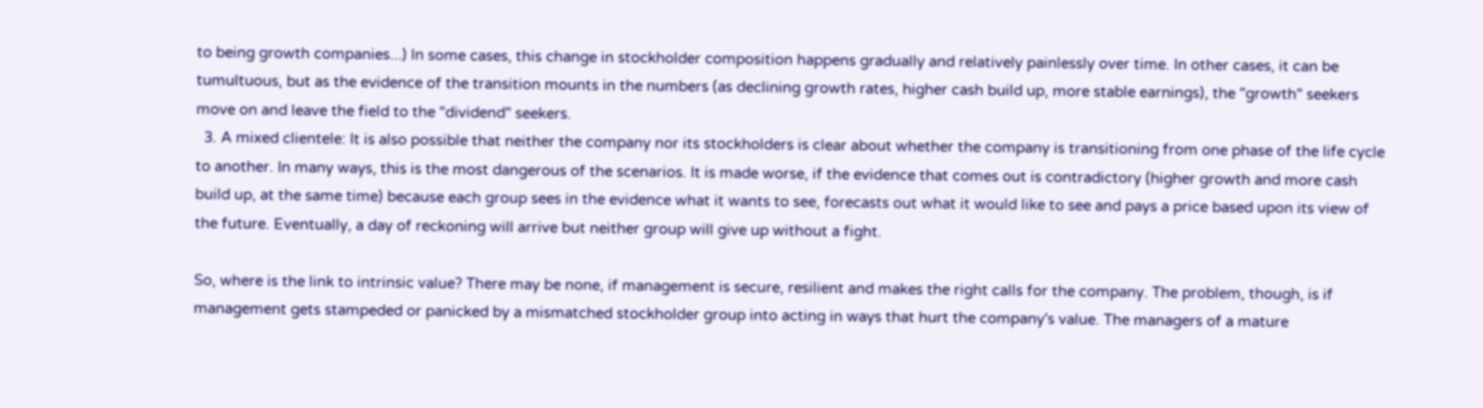to being growth companies...) In some cases, this change in stockholder composition happens gradually and relatively painlessly over time. In other cases, it can be tumultuous, but as the evidence of the transition mounts in the numbers (as declining growth rates, higher cash build up, more stable earnings), the "growth" seekers move on and leave the field to the "dividend" seekers.
  3. A mixed clientele: It is also possible that neither the company nor its stockholders is clear about whether the company is transitioning from one phase of the life cycle to another. In many ways, this is the most dangerous of the scenarios. It is made worse, if the evidence that comes out is contradictory (higher growth and more cash build up, at the same time) because each group sees in the evidence what it wants to see, forecasts out what it would like to see and pays a price based upon its view of the future. Eventually, a day of reckoning will arrive but neither group will give up without a fight.

So, where is the link to intrinsic value? There may be none, if management is secure, resilient and makes the right calls for the company. The problem, though, is if management gets stampeded or panicked by a mismatched stockholder group into acting in ways that hurt the company's value. The managers of a mature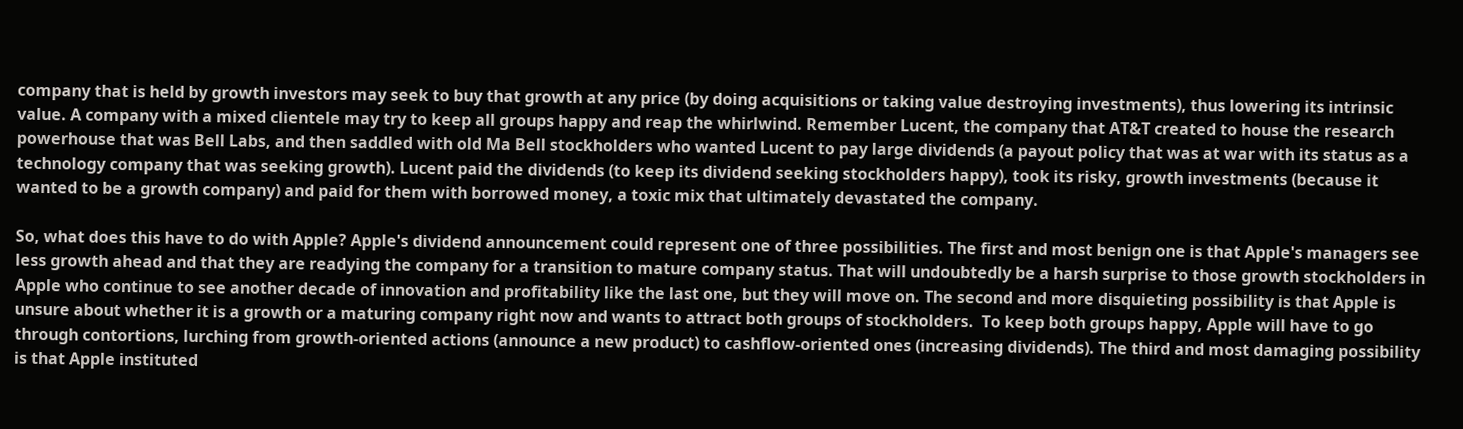company that is held by growth investors may seek to buy that growth at any price (by doing acquisitions or taking value destroying investments), thus lowering its intrinsic value. A company with a mixed clientele may try to keep all groups happy and reap the whirlwind. Remember Lucent, the company that AT&T created to house the research powerhouse that was Bell Labs, and then saddled with old Ma Bell stockholders who wanted Lucent to pay large dividends (a payout policy that was at war with its status as a technology company that was seeking growth). Lucent paid the dividends (to keep its dividend seeking stockholders happy), took its risky, growth investments (because it wanted to be a growth company) and paid for them with borrowed money, a toxic mix that ultimately devastated the company.

So, what does this have to do with Apple? Apple's dividend announcement could represent one of three possibilities. The first and most benign one is that Apple's managers see less growth ahead and that they are readying the company for a transition to mature company status. That will undoubtedly be a harsh surprise to those growth stockholders in Apple who continue to see another decade of innovation and profitability like the last one, but they will move on. The second and more disquieting possibility is that Apple is unsure about whether it is a growth or a maturing company right now and wants to attract both groups of stockholders.  To keep both groups happy, Apple will have to go through contortions, lurching from growth-oriented actions (announce a new product) to cashflow-oriented ones (increasing dividends). The third and most damaging possibility is that Apple instituted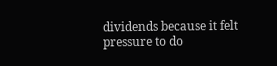dividends because it felt pressure to do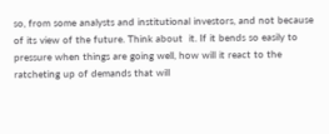so, from some analysts and institutional investors, and not because of its view of the future. Think about  it. If it bends so easily to pressure when things are going well, how will it react to the ratcheting up of demands that will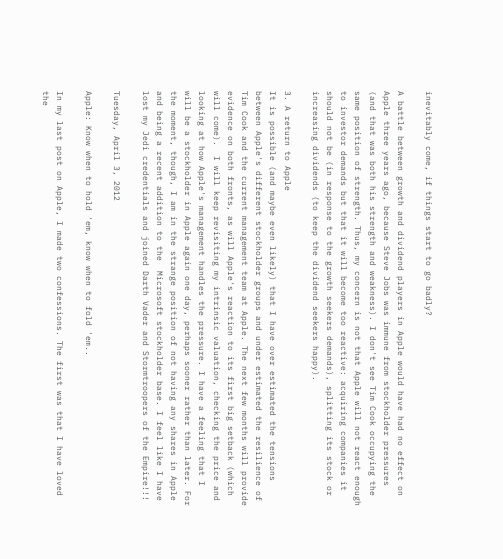inevitably come, if things start to go badly?

A battle between growth and dividend players in Apple would have had no effect on Apple three years ago, because Steve Jobs was immune from stockholder pressures (and that was both his strength and weakness). I don't see Tim Cook occupying the same position of strength. Thus, my concern is not that Apple will not react enough to investor demands but that it will become too reactive: acquiring companies it should not be (in response to the growth seekers demands), splitting its stock or increasing dividends (to keep the dividend seekers happy).

3. A return to Apple
It is possible (and maybe even likely) that I have over estimated the tensions between Apple's different stockholder groups and under estimated the resilience of Tim Cook and the current management team at Apple. The next few months will provide evidence on both fronts, as will Apple's reaction to its first big setback (which will come).  I will keep revisiting my intrinsic valuation, checking the price and looking at how Apple's management handles the pressure. I have a feeling that I will be a stockholder in Apple again one day, perhaps sooner rather than later. For the moment, though, I am in the strange position of not having any shares in Apple and being a recent addition to the  Microsoft stockholder base. I feel like I have lost my Jedi credentials and joined Darth Vader and Stormtroopers of the Empire!!!

Tuesday, April 3, 2012

Apple: Know when to hold 'em, know when to fold 'em..

In my last post on Apple, I made two confessions. The first was that I have loved the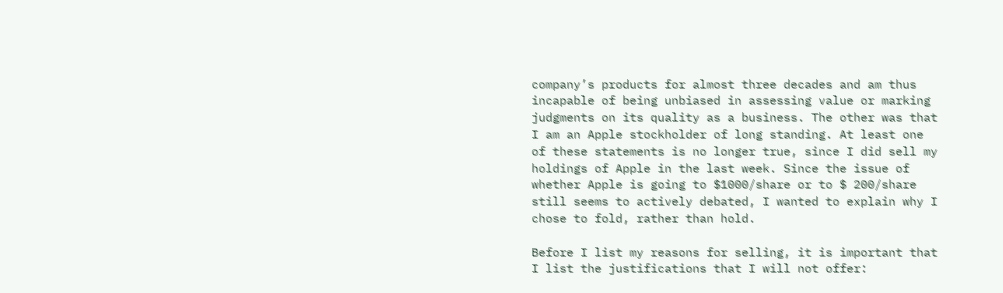company’s products for almost three decades and am thus incapable of being unbiased in assessing value or marking judgments on its quality as a business. The other was that I am an Apple stockholder of long standing. At least one of these statements is no longer true, since I did sell my holdings of Apple in the last week. Since the issue of whether Apple is going to $1000/share or to $ 200/share still seems to actively debated, I wanted to explain why I chose to fold, rather than hold.

Before I list my reasons for selling, it is important that I list the justifications that I will not offer: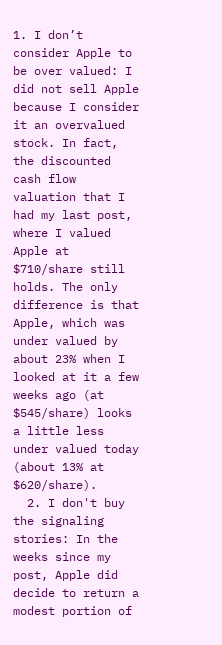1. I don’t consider Apple to be over valued: I did not sell Apple because I consider it an overvalued stock. In fact, the discounted cash flow valuation that I had my last post, where I valued Apple at $710/share still holds. The only difference is that Apple, which was under valued by about 23% when I looked at it a few weeks ago (at $545/share) looks a little less under valued today (about 13% at $620/share).
  2. I don't buy the signaling stories: In the weeks since my post, Apple did decide to return a modest portion of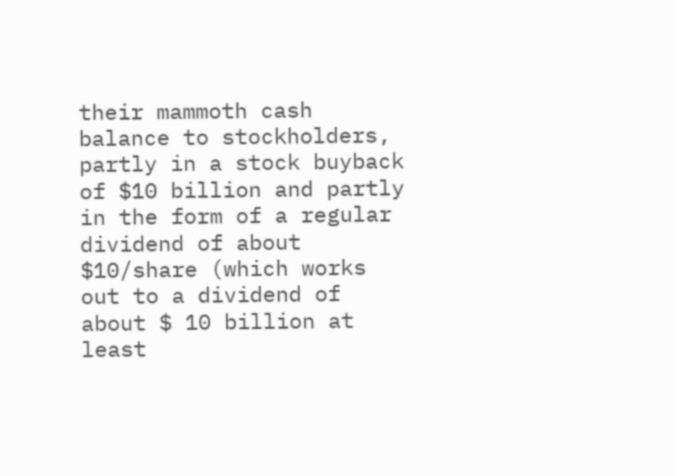their mammoth cash balance to stockholders, partly in a stock buyback of $10 billion and partly in the form of a regular dividend of about $10/share (which works out to a dividend of about $ 10 billion at least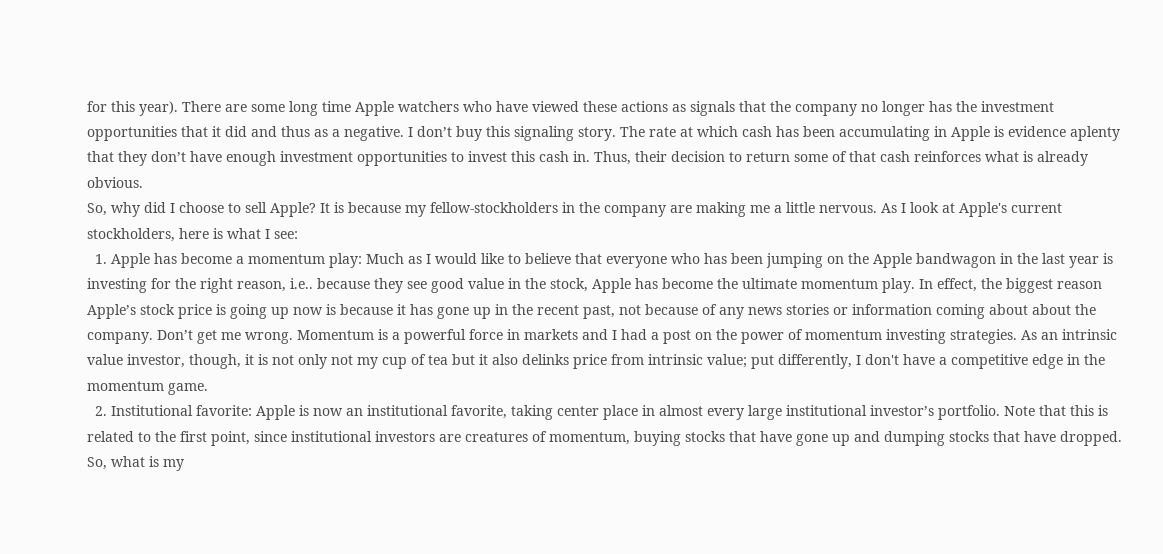for this year). There are some long time Apple watchers who have viewed these actions as signals that the company no longer has the investment opportunities that it did and thus as a negative. I don’t buy this signaling story. The rate at which cash has been accumulating in Apple is evidence aplenty that they don’t have enough investment opportunities to invest this cash in. Thus, their decision to return some of that cash reinforces what is already obvious.
So, why did I choose to sell Apple? It is because my fellow-stockholders in the company are making me a little nervous. As I look at Apple's current stockholders, here is what I see:
  1. Apple has become a momentum play: Much as I would like to believe that everyone who has been jumping on the Apple bandwagon in the last year is investing for the right reason, i.e.. because they see good value in the stock, Apple has become the ultimate momentum play. In effect, the biggest reason Apple’s stock price is going up now is because it has gone up in the recent past, not because of any news stories or information coming about about the company. Don’t get me wrong. Momentum is a powerful force in markets and I had a post on the power of momentum investing strategies. As an intrinsic value investor, though, it is not only not my cup of tea but it also delinks price from intrinsic value; put differently, I don't have a competitive edge in the momentum game.
  2. Institutional favorite: Apple is now an institutional favorite, taking center place in almost every large institutional investor’s portfolio. Note that this is related to the first point, since institutional investors are creatures of momentum, buying stocks that have gone up and dumping stocks that have dropped. So, what is my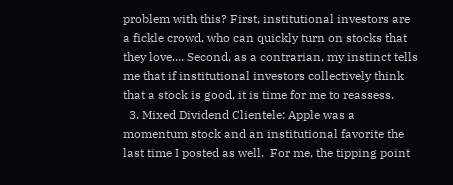problem with this? First, institutional investors are a fickle crowd, who can quickly turn on stocks that they love.... Second, as a contrarian, my instinct tells me that if institutional investors collectively think that a stock is good, it is time for me to reassess.
  3. Mixed Dividend Clientele: Apple was a momentum stock and an institutional favorite the last time I posted as well.  For me, the tipping point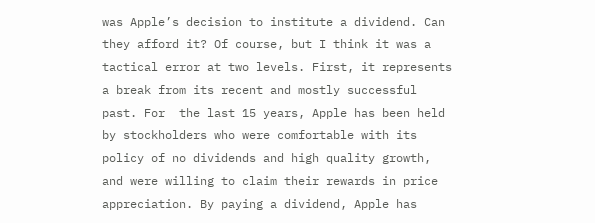was Apple’s decision to institute a dividend. Can they afford it? Of course, but I think it was a tactical error at two levels. First, it represents a break from its recent and mostly successful past. For  the last 15 years, Apple has been held by stockholders who were comfortable with its policy of no dividends and high quality growth, and were willing to claim their rewards in price appreciation. By paying a dividend, Apple has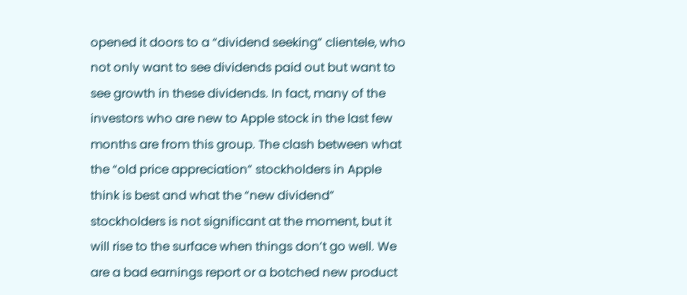opened it doors to a “dividend seeking” clientele, who not only want to see dividends paid out but want to see growth in these dividends. In fact, many of the investors who are new to Apple stock in the last few months are from this group. The clash between what the “old price appreciation” stockholders in Apple think is best and what the “new dividend” stockholders is not significant at the moment, but it will rise to the surface when things don’t go well. We are a bad earnings report or a botched new product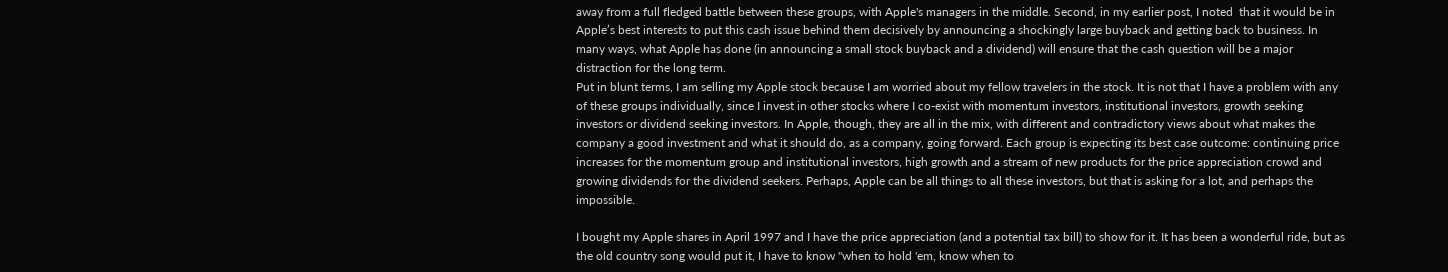away from a full fledged battle between these groups, with Apple's managers in the middle. Second, in my earlier post, I noted  that it would be in Apple’s best interests to put this cash issue behind them decisively by announcing a shockingly large buyback and getting back to business. In many ways, what Apple has done (in announcing a small stock buyback and a dividend) will ensure that the cash question will be a major distraction for the long term.
Put in blunt terms, I am selling my Apple stock because I am worried about my fellow travelers in the stock. It is not that I have a problem with any of these groups individually, since I invest in other stocks where I co-exist with momentum investors, institutional investors, growth seeking investors or dividend seeking investors. In Apple, though, they are all in the mix, with different and contradictory views about what makes the company a good investment and what it should do, as a company, going forward. Each group is expecting its best case outcome: continuing price increases for the momentum group and institutional investors, high growth and a stream of new products for the price appreciation crowd and growing dividends for the dividend seekers. Perhaps, Apple can be all things to all these investors, but that is asking for a lot, and perhaps the impossible.

I bought my Apple shares in April 1997 and I have the price appreciation (and a potential tax bill) to show for it. It has been a wonderful ride, but as the old country song would put it, I have to know "when to hold 'em, know when to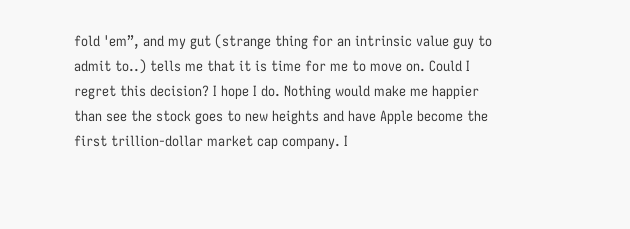fold 'em”, and my gut (strange thing for an intrinsic value guy to admit to..) tells me that it is time for me to move on. Could I regret this decision? I hope I do. Nothing would make me happier than see the stock goes to new heights and have Apple become the first trillion-dollar market cap company. I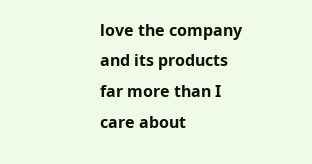love the company and its products far more than I care about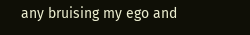any bruising my ego and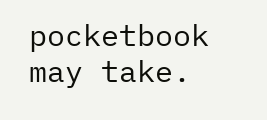pocketbook may take.